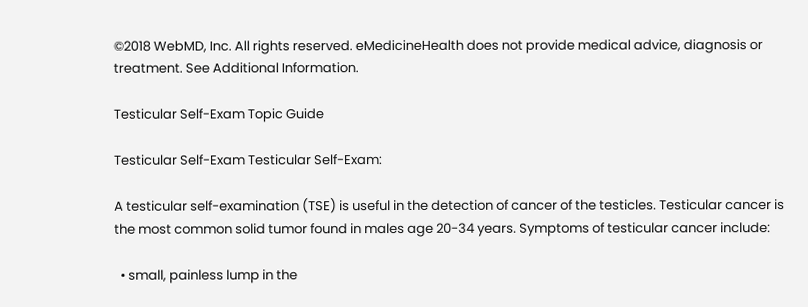©2018 WebMD, Inc. All rights reserved. eMedicineHealth does not provide medical advice, diagnosis or treatment. See Additional Information.

Testicular Self-Exam Topic Guide

Testicular Self-Exam Testicular Self-Exam:

A testicular self-examination (TSE) is useful in the detection of cancer of the testicles. Testicular cancer is the most common solid tumor found in males age 20-34 years. Symptoms of testicular cancer include:

  • small, painless lump in the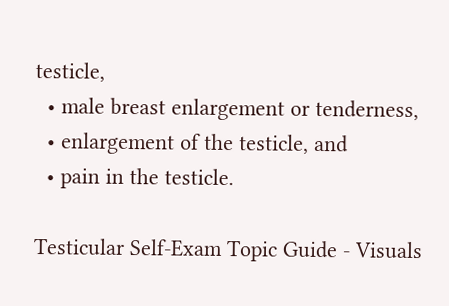testicle,
  • male breast enlargement or tenderness,
  • enlargement of the testicle, and
  • pain in the testicle.

Testicular Self-Exam Topic Guide - Visuals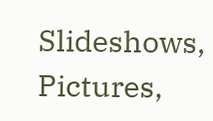Slideshows, Pictures,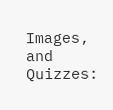Images, and Quizzes: